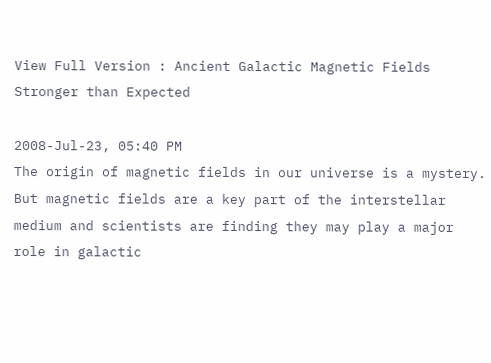View Full Version : Ancient Galactic Magnetic Fields Stronger than Expected

2008-Jul-23, 05:40 PM
The origin of magnetic fields in our universe is a mystery. But magnetic fields are a key part of the interstellar medium and scientists are finding they may play a major role in galactic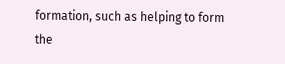formation, such as helping to form the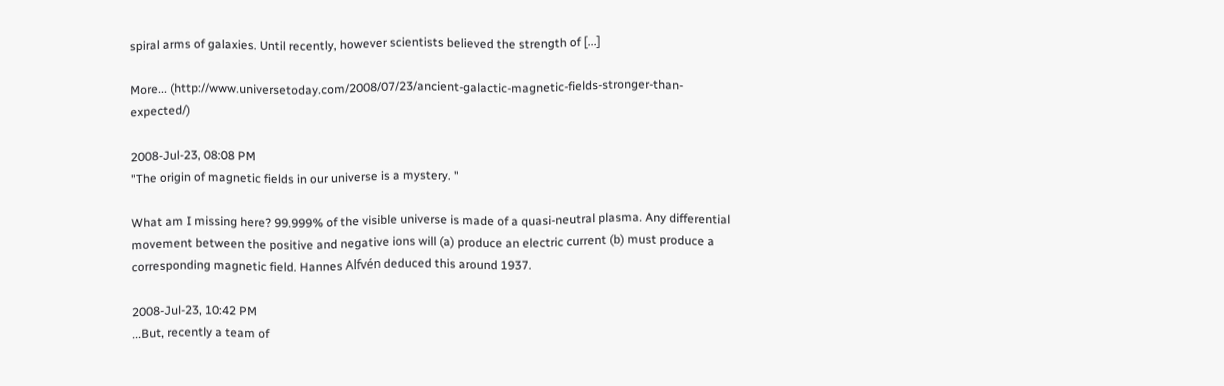spiral arms of galaxies. Until recently, however scientists believed the strength of [...]

More... (http://www.universetoday.com/2008/07/23/ancient-galactic-magnetic-fields-stronger-than-expected/)

2008-Jul-23, 08:08 PM
"The origin of magnetic fields in our universe is a mystery. "

What am I missing here? 99.999% of the visible universe is made of a quasi-neutral plasma. Any differential movement between the positive and negative ions will (a) produce an electric current (b) must produce a corresponding magnetic field. Hannes Alfvén deduced this around 1937.

2008-Jul-23, 10:42 PM
...But, recently a team of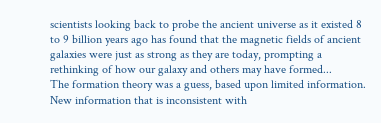scientists looking back to probe the ancient universe as it existed 8 to 9 billion years ago has found that the magnetic fields of ancient galaxies were just as strong as they are today, prompting a rethinking of how our galaxy and others may have formed...
The formation theory was a guess, based upon limited information. New information that is inconsistent with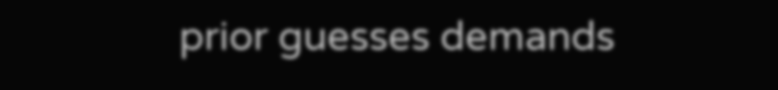prior guesses demands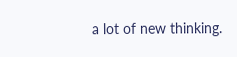a lot of new thinking.